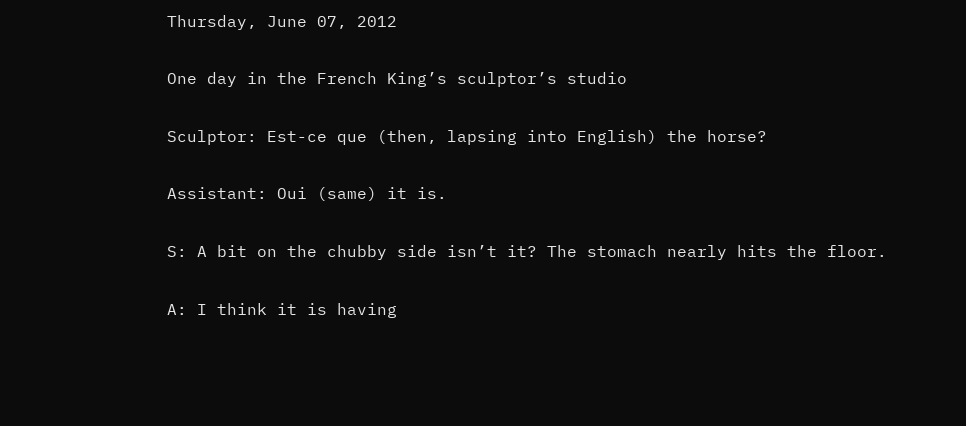Thursday, June 07, 2012

One day in the French King’s sculptor’s studio

Sculptor: Est-ce que (then, lapsing into English) the horse?

Assistant: Oui (same) it is.

S: A bit on the chubby side isn’t it? The stomach nearly hits the floor.

A: I think it is having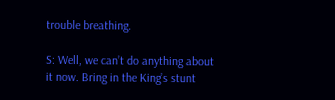trouble breathing.

S: Well, we can’t do anything about it now. Bring in the King’s stunt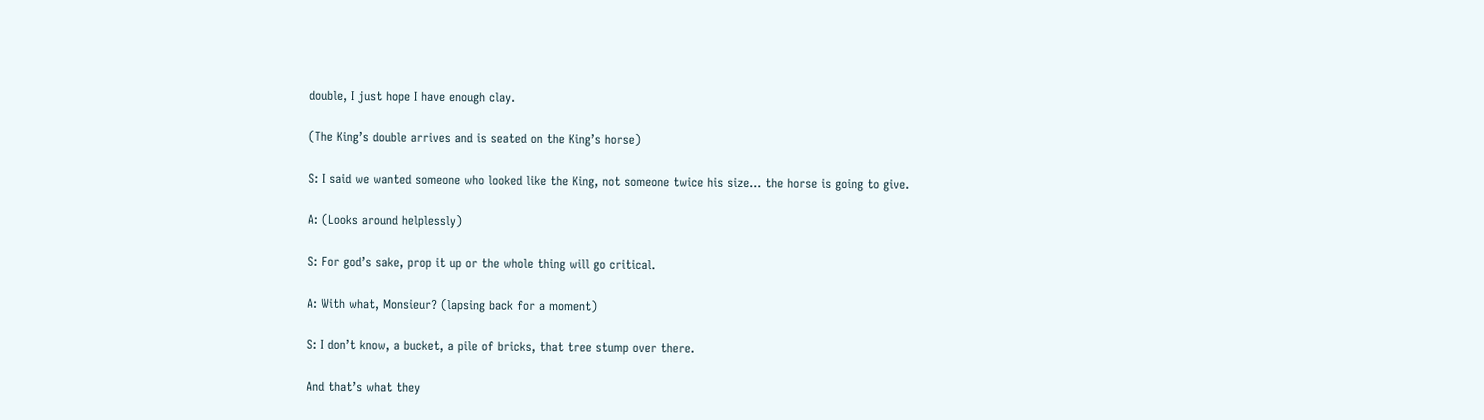double, I just hope I have enough clay.

(The King’s double arrives and is seated on the King’s horse)

S: I said we wanted someone who looked like the King, not someone twice his size… the horse is going to give.

A: (Looks around helplessly)

S: For god’s sake, prop it up or the whole thing will go critical.

A: With what, Monsieur? (lapsing back for a moment)

S: I don’t know, a bucket, a pile of bricks, that tree stump over there.

And that’s what they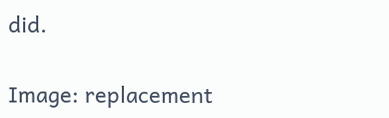did.

Image: replacement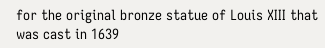for the original bronze statue of Louis XIII that was cast in 1639